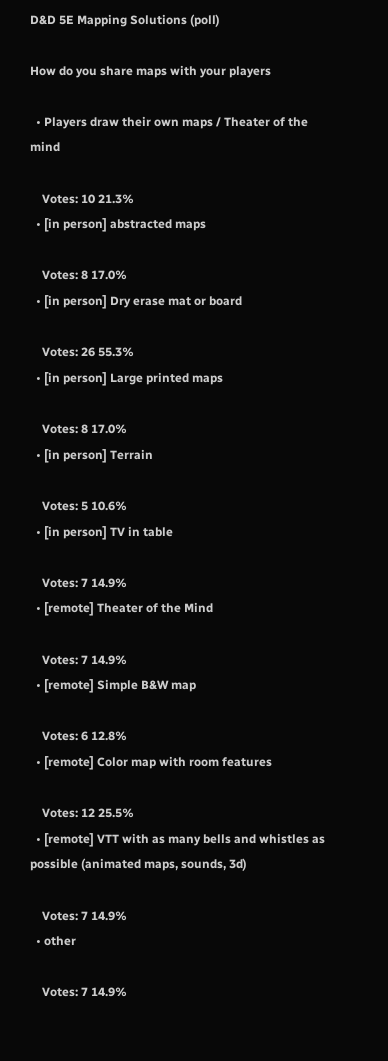D&D 5E Mapping Solutions (poll)

How do you share maps with your players

  • Players draw their own maps / Theater of the mind

    Votes: 10 21.3%
  • [in person] abstracted maps

    Votes: 8 17.0%
  • [in person] Dry erase mat or board

    Votes: 26 55.3%
  • [in person] Large printed maps

    Votes: 8 17.0%
  • [in person] Terrain

    Votes: 5 10.6%
  • [in person] TV in table

    Votes: 7 14.9%
  • [remote] Theater of the Mind

    Votes: 7 14.9%
  • [remote] Simple B&W map

    Votes: 6 12.8%
  • [remote] Color map with room features

    Votes: 12 25.5%
  • [remote] VTT with as many bells and whistles as possible (animated maps, sounds, 3d)

    Votes: 7 14.9%
  • other

    Votes: 7 14.9%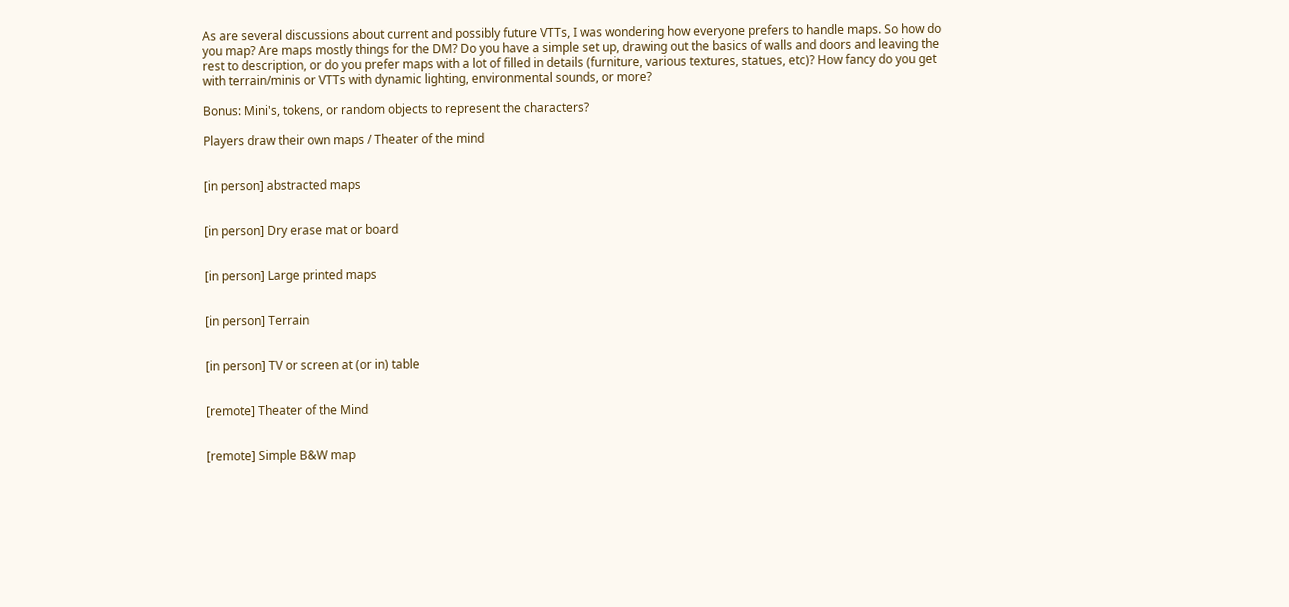As are several discussions about current and possibly future VTTs, I was wondering how everyone prefers to handle maps. So how do you map? Are maps mostly things for the DM? Do you have a simple set up, drawing out the basics of walls and doors and leaving the rest to description, or do you prefer maps with a lot of filled in details (furniture, various textures, statues, etc)? How fancy do you get with terrain/minis or VTTs with dynamic lighting, environmental sounds, or more?

Bonus: Mini's, tokens, or random objects to represent the characters?

Players draw their own maps / Theater of the mind


[in person] abstracted maps


[in person] Dry erase mat or board


[in person] Large printed maps


[in person] Terrain


[in person] TV or screen at (or in) table


[remote] Theater of the Mind


[remote] Simple B&W map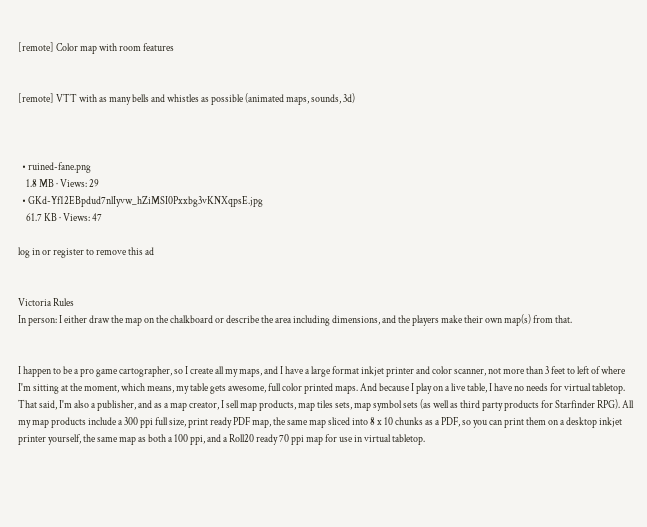[remote] Color map with room features


[remote] VTT with as many bells and whistles as possible (animated maps, sounds, 3d)



  • ruined-fane.png
    1.8 MB · Views: 29
  • GKd-Yf12EBpdud7nlIyvw_hZiMSI0Pxxbg3vKNXqpsE.jpg
    61.7 KB · Views: 47

log in or register to remove this ad


Victoria Rules
In person: I either draw the map on the chalkboard or describe the area including dimensions, and the players make their own map(s) from that.


I happen to be a pro game cartographer, so I create all my maps, and I have a large format inkjet printer and color scanner, not more than 3 feet to left of where I'm sitting at the moment, which means, my table gets awesome, full color printed maps. And because I play on a live table, I have no needs for virtual tabletop. That said, I'm also a publisher, and as a map creator, I sell map products, map tiles sets, map symbol sets (as well as third party products for Starfinder RPG). All my map products include a 300 ppi full size, print ready PDF map, the same map sliced into 8 x 10 chunks as a PDF, so you can print them on a desktop inkjet printer yourself, the same map as both a 100 ppi, and a Roll20 ready 70 ppi map for use in virtual tabletop.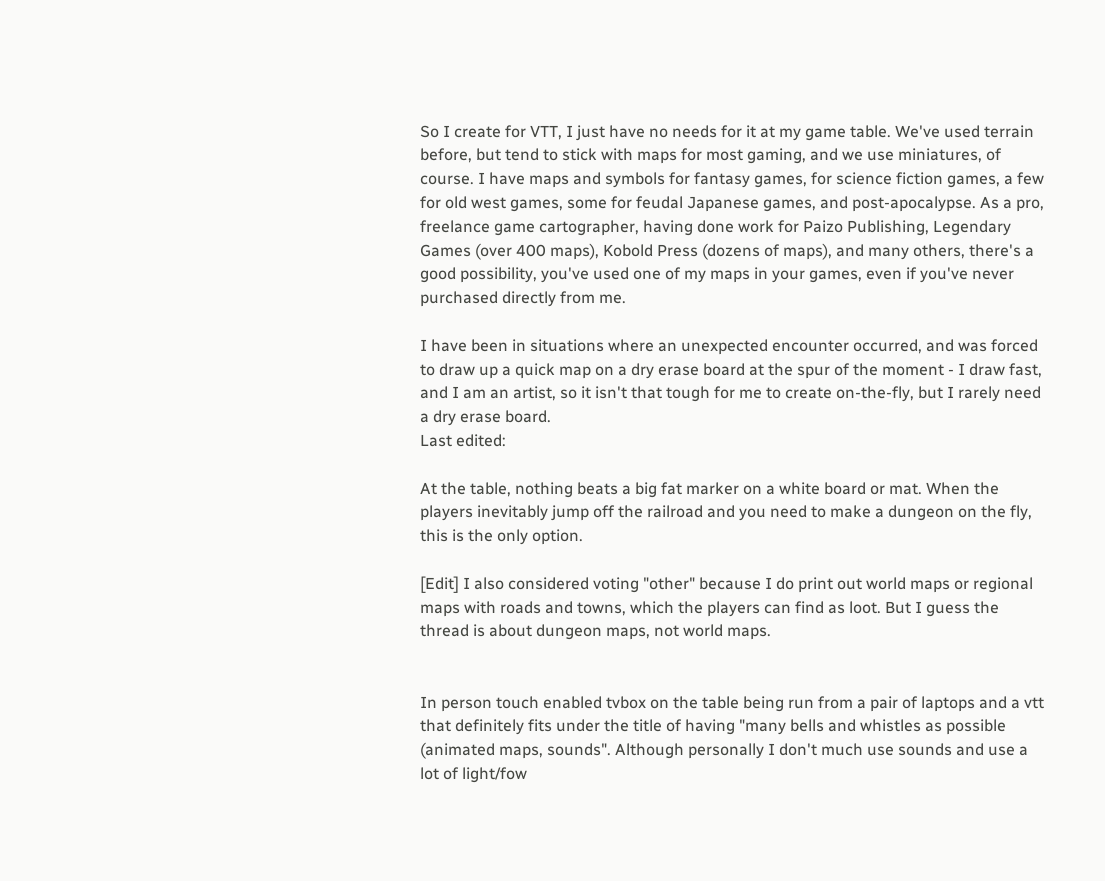So I create for VTT, I just have no needs for it at my game table. We've used terrain before, but tend to stick with maps for most gaming, and we use miniatures, of course. I have maps and symbols for fantasy games, for science fiction games, a few for old west games, some for feudal Japanese games, and post-apocalypse. As a pro, freelance game cartographer, having done work for Paizo Publishing, Legendary Games (over 400 maps), Kobold Press (dozens of maps), and many others, there's a good possibility, you've used one of my maps in your games, even if you've never purchased directly from me.

I have been in situations where an unexpected encounter occurred, and was forced to draw up a quick map on a dry erase board at the spur of the moment - I draw fast, and I am an artist, so it isn't that tough for me to create on-the-fly, but I rarely need a dry erase board.
Last edited:

At the table, nothing beats a big fat marker on a white board or mat. When the players inevitably jump off the railroad and you need to make a dungeon on the fly, this is the only option.

[Edit] I also considered voting "other" because I do print out world maps or regional maps with roads and towns, which the players can find as loot. But I guess the thread is about dungeon maps, not world maps.


In person touch enabled tvbox on the table being run from a pair of laptops and a vtt that definitely fits under the title of having "many bells and whistles as possible (animated maps, sounds". Although personally I don't much use sounds and use a lot of light/fow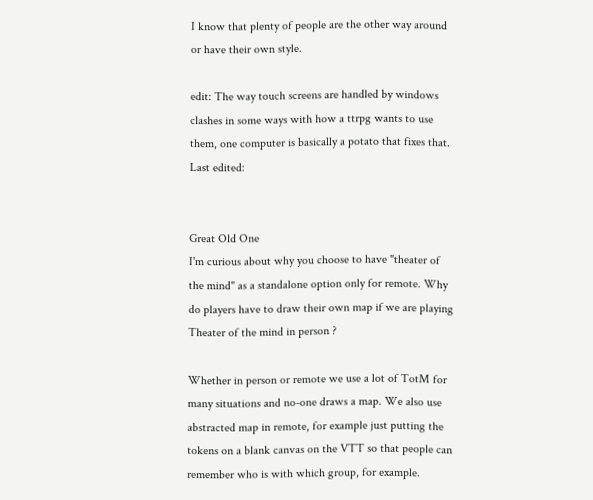I know that plenty of people are the other way around or have their own style.

edit: The way touch screens are handled by windows clashes in some ways with how a ttrpg wants to use them, one computer is basically a potato that fixes that.
Last edited:


Great Old One
I'm curious about why you choose to have "theater of the mind" as a standalone option only for remote. Why do players have to draw their own map if we are playing Theater of the mind in person ?

Whether in person or remote we use a lot of TotM for many situations and no-one draws a map. We also use abstracted map in remote, for example just putting the tokens on a blank canvas on the VTT so that people can remember who is with which group, for example.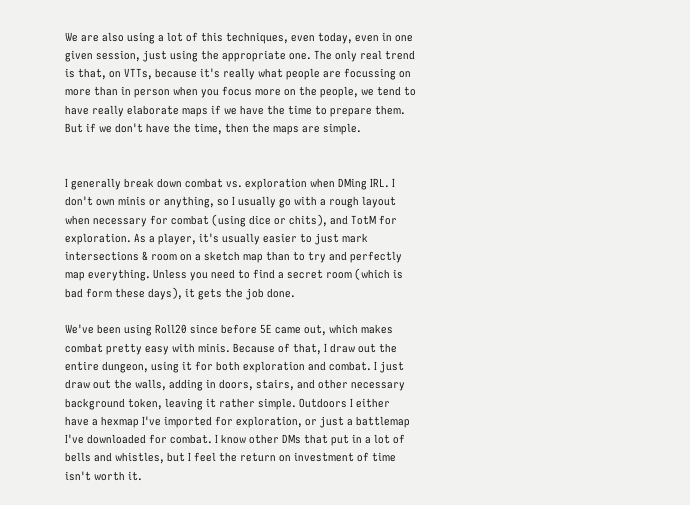We are also using a lot of this techniques, even today, even in one given session, just using the appropriate one. The only real trend is that, on VTTs, because it's really what people are focussing on more than in person when you focus more on the people, we tend to have really elaborate maps if we have the time to prepare them. But if we don't have the time, then the maps are simple.


I generally break down combat vs. exploration when DMing IRL. I don't own minis or anything, so I usually go with a rough layout when necessary for combat (using dice or chits), and TotM for exploration. As a player, it's usually easier to just mark intersections & room on a sketch map than to try and perfectly map everything. Unless you need to find a secret room (which is bad form these days), it gets the job done.

We've been using Roll20 since before 5E came out, which makes combat pretty easy with minis. Because of that, I draw out the entire dungeon, using it for both exploration and combat. I just draw out the walls, adding in doors, stairs, and other necessary background token, leaving it rather simple. Outdoors I either have a hexmap I've imported for exploration, or just a battlemap I've downloaded for combat. I know other DMs that put in a lot of bells and whistles, but I feel the return on investment of time isn't worth it.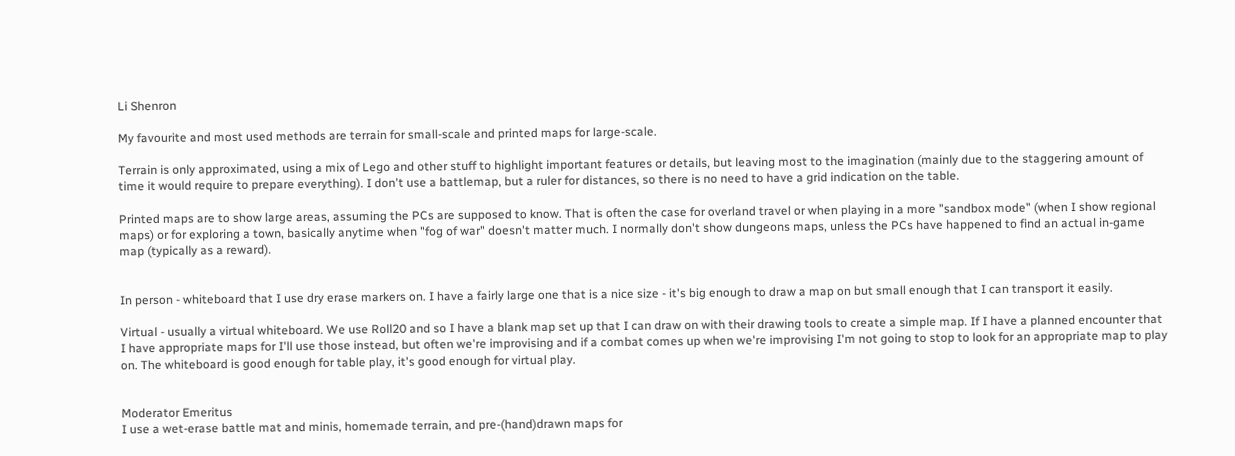Li Shenron

My favourite and most used methods are terrain for small-scale and printed maps for large-scale.

Terrain is only approximated, using a mix of Lego and other stuff to highlight important features or details, but leaving most to the imagination (mainly due to the staggering amount of time it would require to prepare everything). I don't use a battlemap, but a ruler for distances, so there is no need to have a grid indication on the table.

Printed maps are to show large areas, assuming the PCs are supposed to know. That is often the case for overland travel or when playing in a more "sandbox mode" (when I show regional maps) or for exploring a town, basically anytime when "fog of war" doesn't matter much. I normally don't show dungeons maps, unless the PCs have happened to find an actual in-game map (typically as a reward).


In person - whiteboard that I use dry erase markers on. I have a fairly large one that is a nice size - it's big enough to draw a map on but small enough that I can transport it easily.

Virtual - usually a virtual whiteboard. We use Roll20 and so I have a blank map set up that I can draw on with their drawing tools to create a simple map. If I have a planned encounter that I have appropriate maps for I'll use those instead, but often we're improvising and if a combat comes up when we're improvising I'm not going to stop to look for an appropriate map to play on. The whiteboard is good enough for table play, it's good enough for virtual play.


Moderator Emeritus
I use a wet-erase battle mat and minis, homemade terrain, and pre-(hand)drawn maps for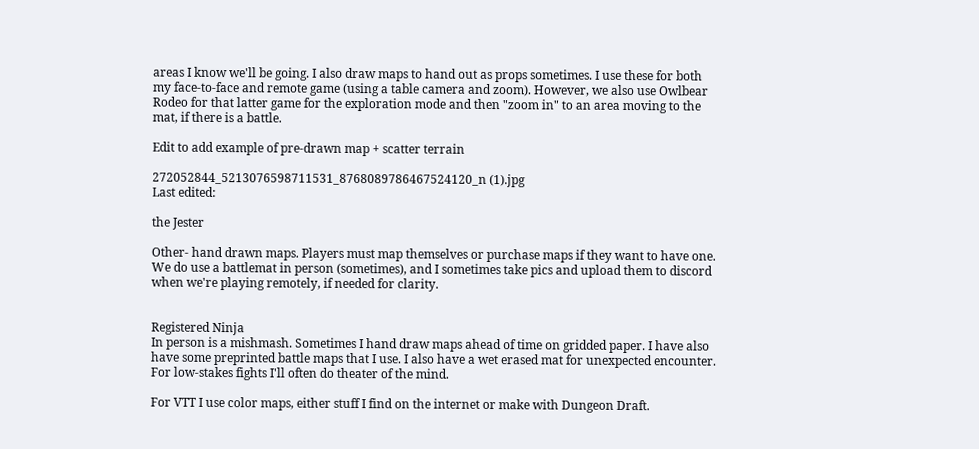areas I know we'll be going. I also draw maps to hand out as props sometimes. I use these for both my face-to-face and remote game (using a table camera and zoom). However, we also use Owlbear Rodeo for that latter game for the exploration mode and then "zoom in" to an area moving to the mat, if there is a battle.

Edit to add example of pre-drawn map + scatter terrain

272052844_5213076598711531_8768089786467524120_n (1).jpg
Last edited:

the Jester

Other- hand drawn maps. Players must map themselves or purchase maps if they want to have one. We do use a battlemat in person (sometimes), and I sometimes take pics and upload them to discord when we're playing remotely, if needed for clarity.


Registered Ninja
In person is a mishmash. Sometimes I hand draw maps ahead of time on gridded paper. I have also have some preprinted battle maps that I use. I also have a wet erased mat for unexpected encounter. For low-stakes fights I'll often do theater of the mind.

For VTT I use color maps, either stuff I find on the internet or make with Dungeon Draft.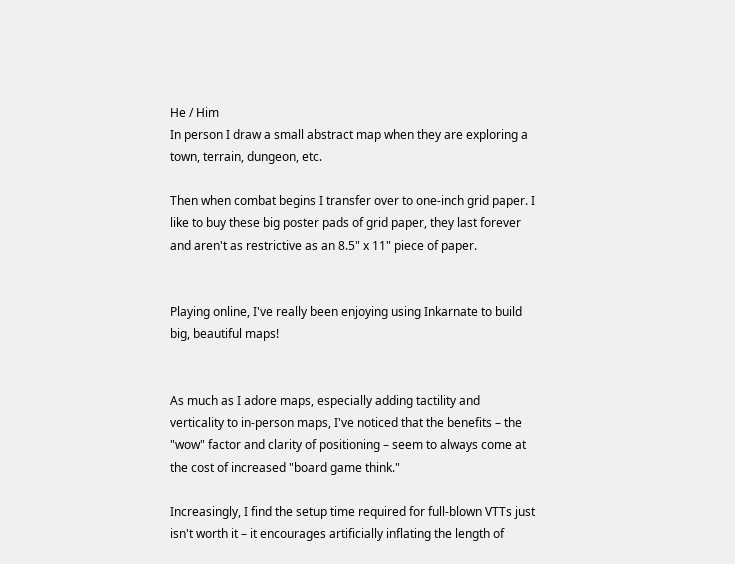He / Him
In person I draw a small abstract map when they are exploring a town, terrain, dungeon, etc.

Then when combat begins I transfer over to one-inch grid paper. I like to buy these big poster pads of grid paper, they last forever and aren't as restrictive as an 8.5" x 11" piece of paper.


Playing online, I've really been enjoying using Inkarnate to build big, beautiful maps!


As much as I adore maps, especially adding tactility and verticality to in-person maps, I've noticed that the benefits – the "wow" factor and clarity of positioning – seem to always come at the cost of increased "board game think."

Increasingly, I find the setup time required for full-blown VTTs just isn't worth it – it encourages artificially inflating the length of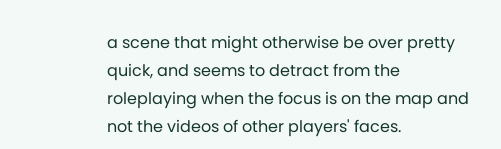a scene that might otherwise be over pretty quick, and seems to detract from the roleplaying when the focus is on the map and not the videos of other players' faces.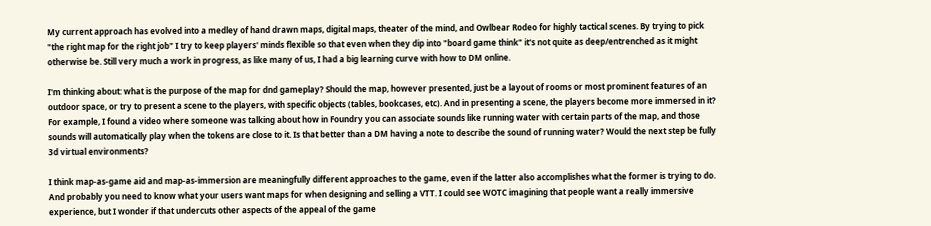My current approach has evolved into a medley of hand drawn maps, digital maps, theater of the mind, and Owlbear Rodeo for highly tactical scenes. By trying to pick "the right map for the right job" I try to keep players' minds flexible so that even when they dip into "board game think" it's not quite as deep/entrenched as it might otherwise be. Still very much a work in progress, as like many of us, I had a big learning curve with how to DM online.

I'm thinking about: what is the purpose of the map for dnd gameplay? Should the map, however presented, just be a layout of rooms or most prominent features of an outdoor space, or try to present a scene to the players, with specific objects (tables, bookcases, etc). And in presenting a scene, the players become more immersed in it? For example, I found a video where someone was talking about how in Foundry you can associate sounds like running water with certain parts of the map, and those sounds will automatically play when the tokens are close to it. Is that better than a DM having a note to describe the sound of running water? Would the next step be fully 3d virtual environments?

I think map-as-game aid and map-as-immersion are meaningfully different approaches to the game, even if the latter also accomplishes what the former is trying to do. And probably you need to know what your users want maps for when designing and selling a VTT. I could see WOTC imagining that people want a really immersive experience, but I wonder if that undercuts other aspects of the appeal of the game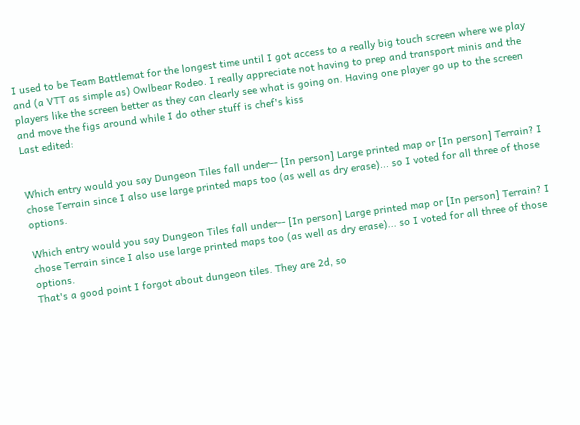I used to be Team Battlemat for the longest time until I got access to a really big touch screen where we play and (a VTT as simple as) Owlbear Rodeo. I really appreciate not having to prep and transport minis and the players like the screen better as they can clearly see what is going on. Having one player go up to the screen and move the figs around while I do other stuff is chef's kiss
Last edited:


Which entry would you say Dungeon Tiles fall under-- [In person] Large printed map or [In person] Terrain? I chose Terrain since I also use large printed maps too (as well as dry erase)... so I voted for all three of those options.

Which entry would you say Dungeon Tiles fall under-- [In person] Large printed map or [In person] Terrain? I chose Terrain since I also use large printed maps too (as well as dry erase)... so I voted for all three of those options.
That's a good point I forgot about dungeon tiles. They are 2d, so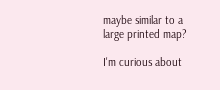maybe similar to a large printed map?

I'm curious about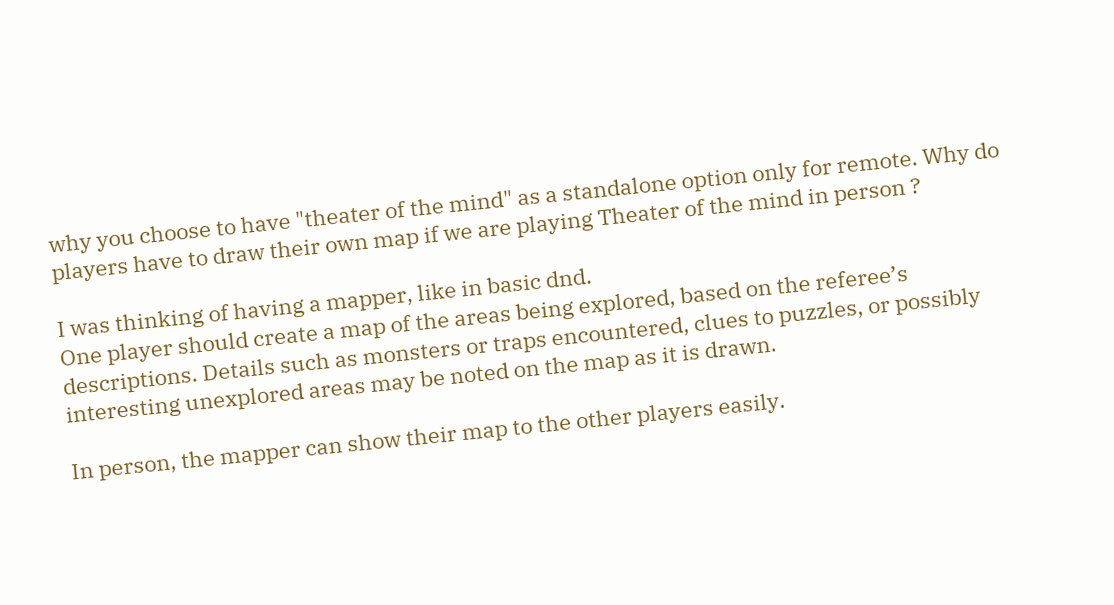why you choose to have "theater of the mind" as a standalone option only for remote. Why do players have to draw their own map if we are playing Theater of the mind in person ?

I was thinking of having a mapper, like in basic dnd.
One player should create a map of the areas being explored, based on the referee’s descriptions. Details such as monsters or traps encountered, clues to puzzles, or possibly interesting unexplored areas may be noted on the map as it is drawn.

In person, the mapper can show their map to the other players easily.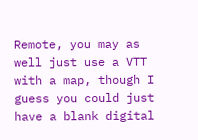Remote, you may as well just use a VTT with a map, though I guess you could just have a blank digital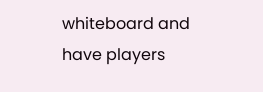whiteboard and have players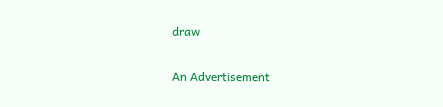draw

An Advertisement